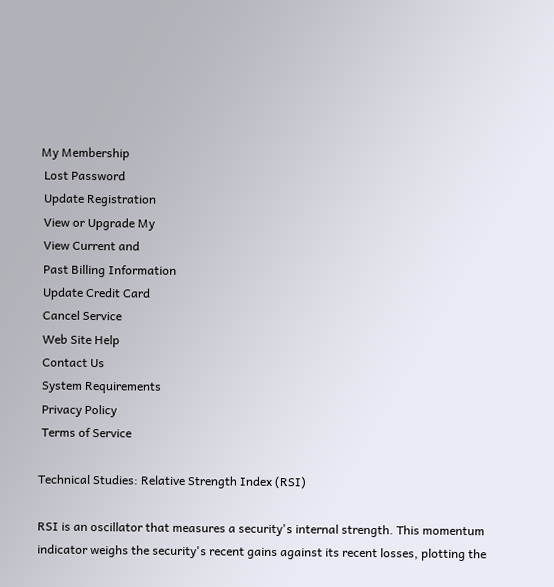My Membership
 Lost Password
 Update Registration
 View or Upgrade My
 View Current and
 Past Billing Information
 Update Credit Card
 Cancel Service
 Web Site Help
 Contact Us
 System Requirements
 Privacy Policy
 Terms of Service

Technical Studies: Relative Strength Index (RSI)

RSI is an oscillator that measures a security's internal strength. This momentum indicator weighs the security's recent gains against its recent losses, plotting the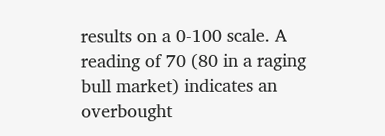results on a 0-100 scale. A reading of 70 (80 in a raging bull market) indicates an overbought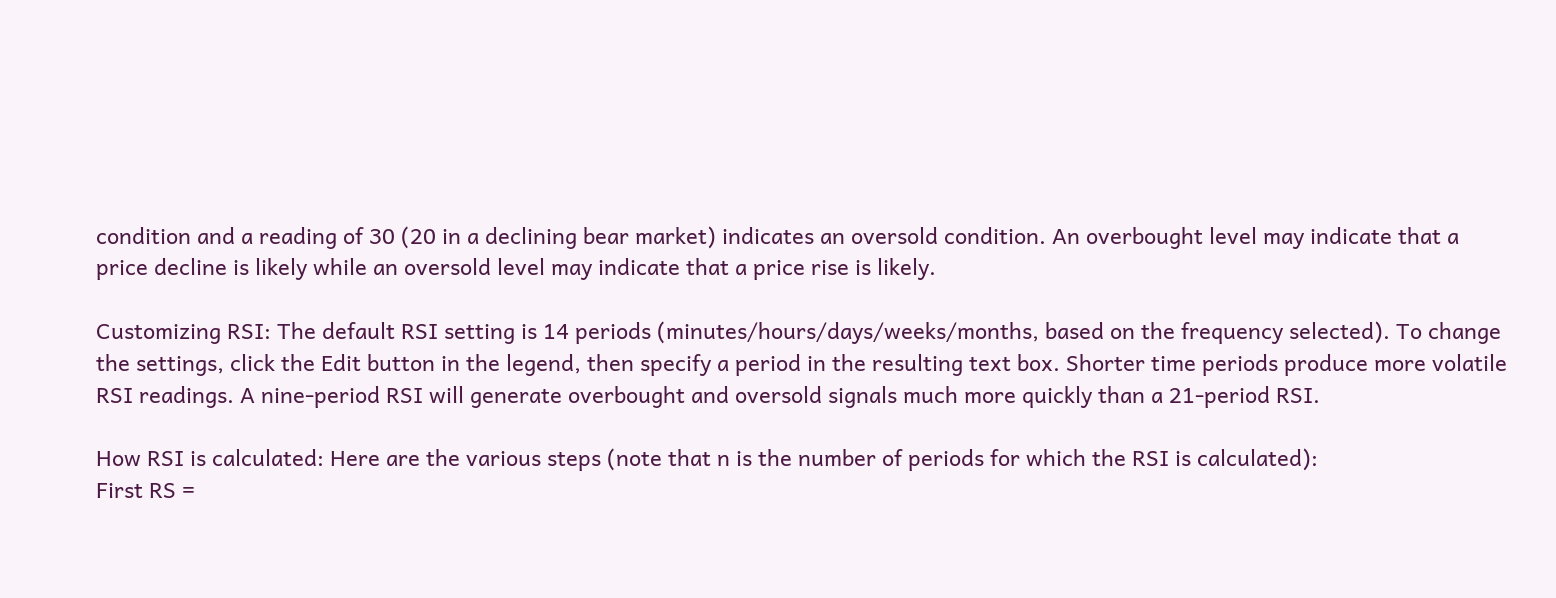condition and a reading of 30 (20 in a declining bear market) indicates an oversold condition. An overbought level may indicate that a price decline is likely while an oversold level may indicate that a price rise is likely.

Customizing RSI: The default RSI setting is 14 periods (minutes/hours/days/weeks/months, based on the frequency selected). To change the settings, click the Edit button in the legend, then specify a period in the resulting text box. Shorter time periods produce more volatile RSI readings. A nine-period RSI will generate overbought and oversold signals much more quickly than a 21-period RSI.

How RSI is calculated: Here are the various steps (note that n is the number of periods for which the RSI is calculated):
First RS =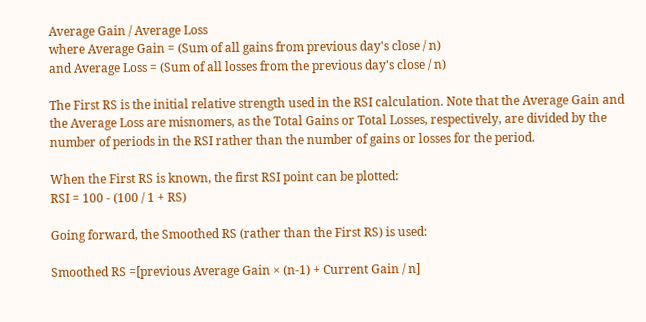Average Gain / Average Loss
where Average Gain = (Sum of all gains from previous day's close / n)
and Average Loss = (Sum of all losses from the previous day's close / n)

The First RS is the initial relative strength used in the RSI calculation. Note that the Average Gain and the Average Loss are misnomers, as the Total Gains or Total Losses, respectively, are divided by the number of periods in the RSI rather than the number of gains or losses for the period.

When the First RS is known, the first RSI point can be plotted:
RSI = 100 - (100 / 1 + RS)

Going forward, the Smoothed RS (rather than the First RS) is used:

Smoothed RS =[previous Average Gain × (n-1) + Current Gain / n]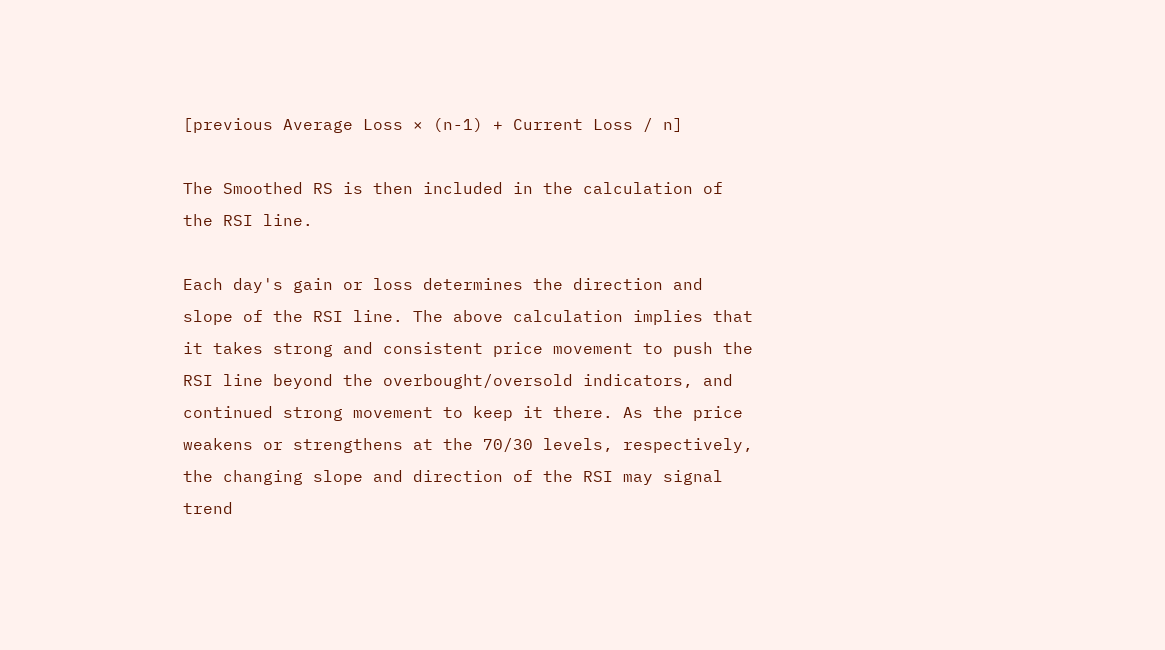[previous Average Loss × (n-1) + Current Loss / n]

The Smoothed RS is then included in the calculation of the RSI line.

Each day's gain or loss determines the direction and slope of the RSI line. The above calculation implies that it takes strong and consistent price movement to push the RSI line beyond the overbought/oversold indicators, and continued strong movement to keep it there. As the price weakens or strengthens at the 70/30 levels, respectively, the changing slope and direction of the RSI may signal trend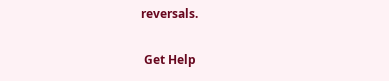reversals.

 Get Help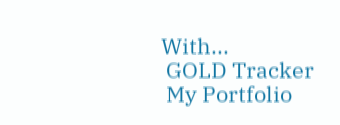With...
 GOLD Tracker
 My Portfolio